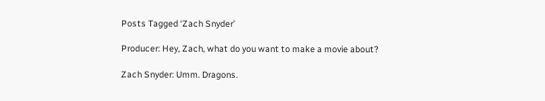Posts Tagged ‘Zach Snyder’

Producer: Hey, Zach, what do you want to make a movie about?

Zach Snyder: Umm. Dragons.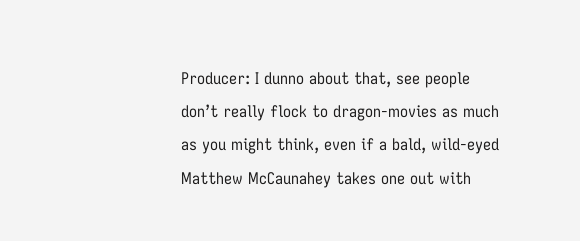Producer: I dunno about that, see people don’t really flock to dragon-movies as much as you might think, even if a bald, wild-eyed Matthew McCaunahey takes one out with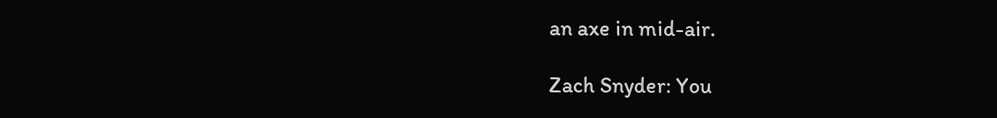an axe in mid-air.

Zach Snyder: You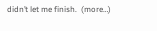didn’t let me finish.  (more…)